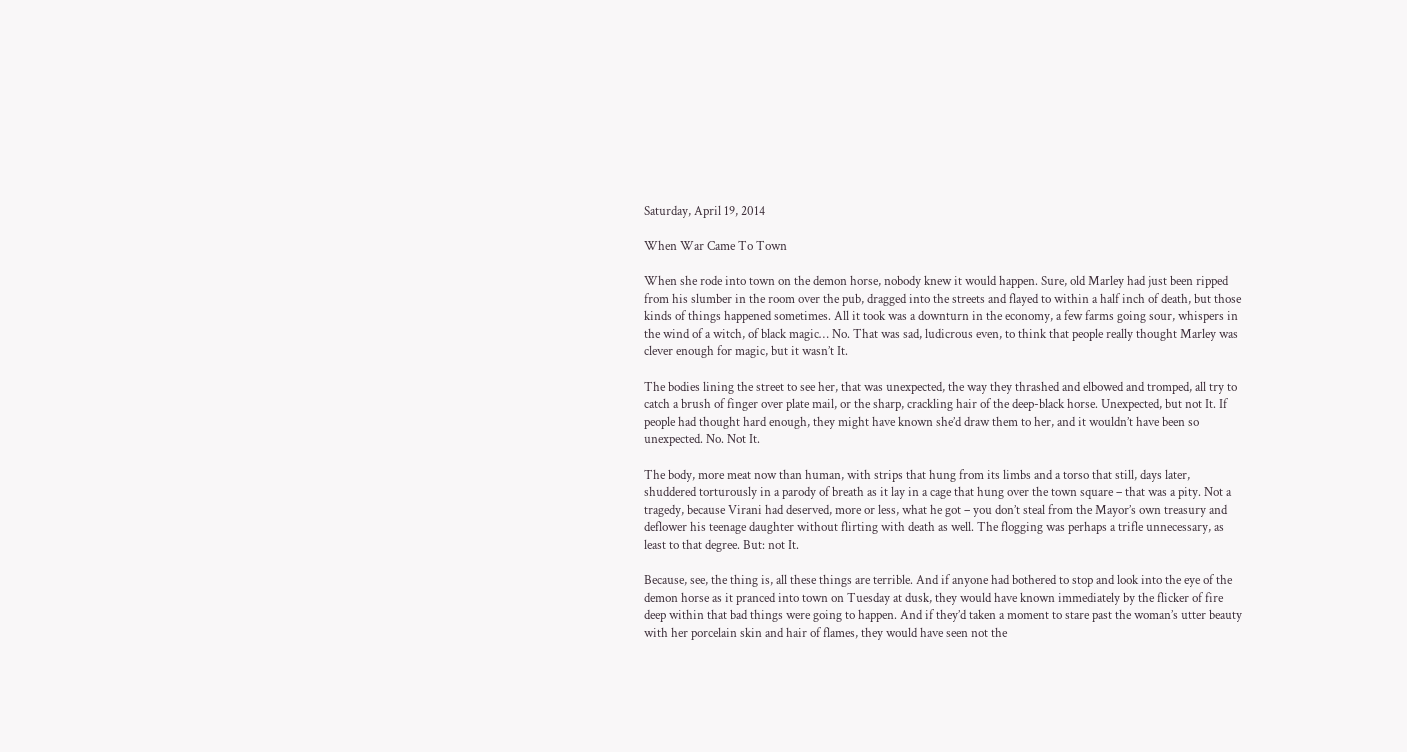Saturday, April 19, 2014

When War Came To Town

When she rode into town on the demon horse, nobody knew it would happen. Sure, old Marley had just been ripped from his slumber in the room over the pub, dragged into the streets and flayed to within a half inch of death, but those kinds of things happened sometimes. All it took was a downturn in the economy, a few farms going sour, whispers in the wind of a witch, of black magic… No. That was sad, ludicrous even, to think that people really thought Marley was clever enough for magic, but it wasn’t It.

The bodies lining the street to see her, that was unexpected, the way they thrashed and elbowed and tromped, all try to catch a brush of finger over plate mail, or the sharp, crackling hair of the deep-black horse. Unexpected, but not It. If people had thought hard enough, they might have known she’d draw them to her, and it wouldn’t have been so unexpected. No. Not It.

The body, more meat now than human, with strips that hung from its limbs and a torso that still, days later, shuddered torturously in a parody of breath as it lay in a cage that hung over the town square – that was a pity. Not a tragedy, because Virani had deserved, more or less, what he got – you don’t steal from the Mayor’s own treasury and deflower his teenage daughter without flirting with death as well. The flogging was perhaps a trifle unnecessary, as least to that degree. But: not It.

Because, see, the thing is, all these things are terrible. And if anyone had bothered to stop and look into the eye of the demon horse as it pranced into town on Tuesday at dusk, they would have known immediately by the flicker of fire deep within that bad things were going to happen. And if they’d taken a moment to stare past the woman’s utter beauty with her porcelain skin and hair of flames, they would have seen not the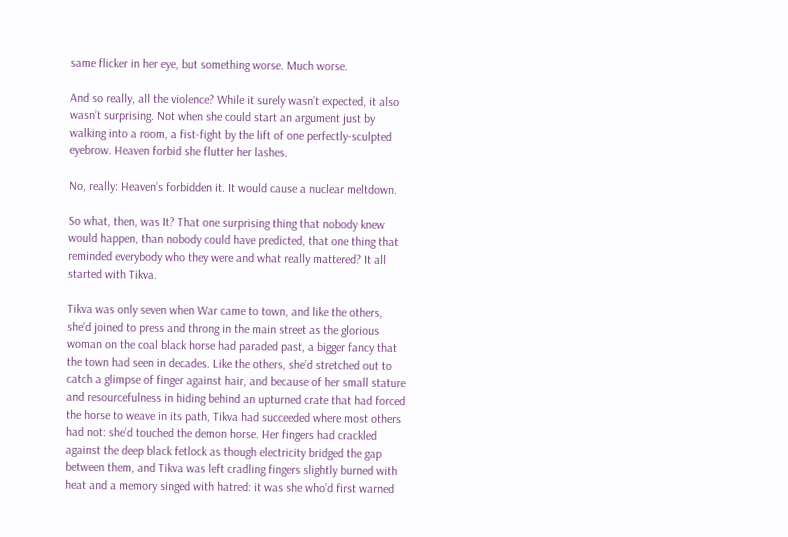same flicker in her eye, but something worse. Much worse.

And so really, all the violence? While it surely wasn’t expected, it also wasn’t surprising. Not when she could start an argument just by walking into a room, a fist-fight by the lift of one perfectly-sculpted eyebrow. Heaven forbid she flutter her lashes.

No, really: Heaven’s forbidden it. It would cause a nuclear meltdown.

So what, then, was It? That one surprising thing that nobody knew would happen, than nobody could have predicted, that one thing that reminded everybody who they were and what really mattered? It all started with Tikva.

Tikva was only seven when War came to town, and like the others, she’d joined to press and throng in the main street as the glorious woman on the coal black horse had paraded past, a bigger fancy that the town had seen in decades. Like the others, she’d stretched out to catch a glimpse of finger against hair, and because of her small stature and resourcefulness in hiding behind an upturned crate that had forced the horse to weave in its path, Tikva had succeeded where most others had not: she’d touched the demon horse. Her fingers had crackled against the deep black fetlock as though electricity bridged the gap between them, and Tikva was left cradling fingers slightly burned with heat and a memory singed with hatred: it was she who’d first warned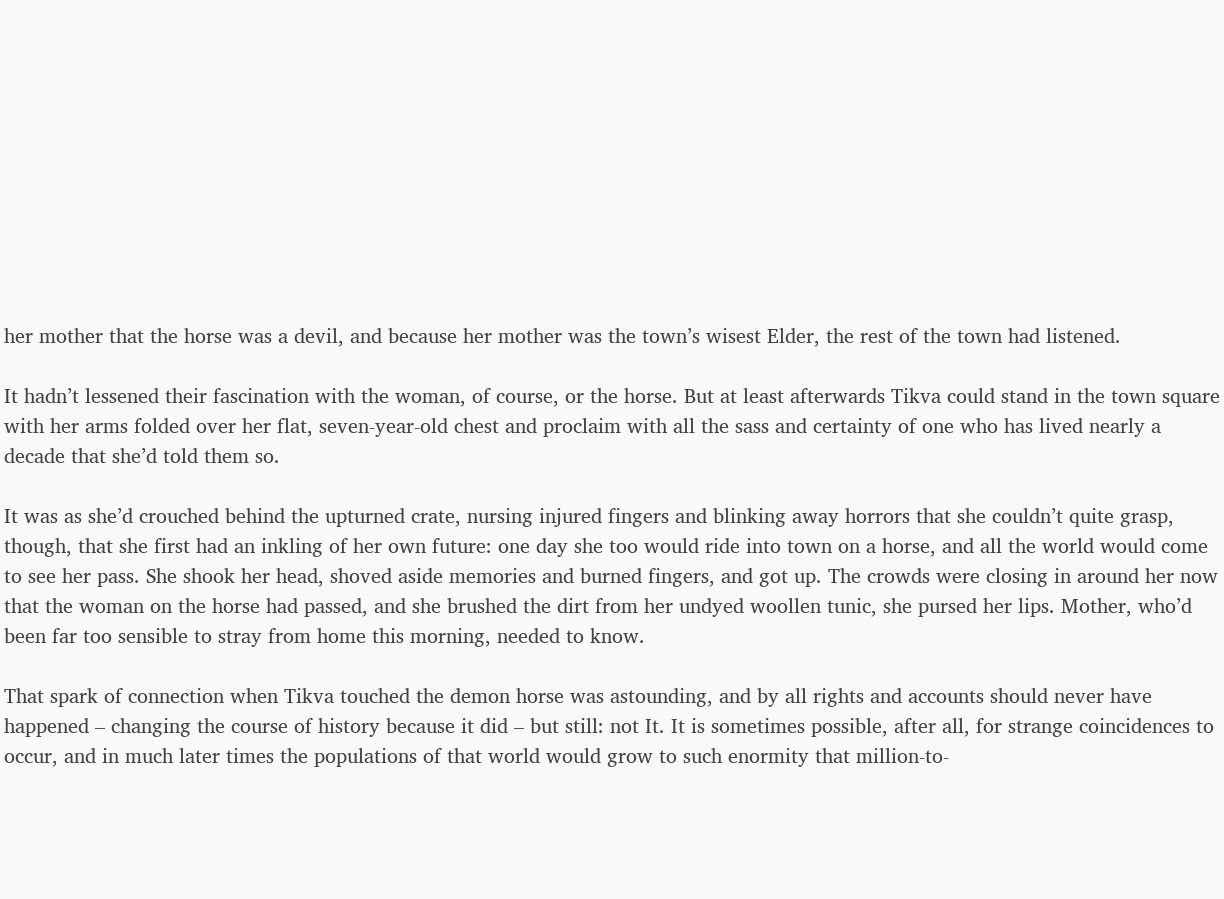her mother that the horse was a devil, and because her mother was the town’s wisest Elder, the rest of the town had listened.

It hadn’t lessened their fascination with the woman, of course, or the horse. But at least afterwards Tikva could stand in the town square with her arms folded over her flat, seven-year-old chest and proclaim with all the sass and certainty of one who has lived nearly a decade that she’d told them so.

It was as she’d crouched behind the upturned crate, nursing injured fingers and blinking away horrors that she couldn’t quite grasp, though, that she first had an inkling of her own future: one day she too would ride into town on a horse, and all the world would come to see her pass. She shook her head, shoved aside memories and burned fingers, and got up. The crowds were closing in around her now that the woman on the horse had passed, and she brushed the dirt from her undyed woollen tunic, she pursed her lips. Mother, who’d been far too sensible to stray from home this morning, needed to know.

That spark of connection when Tikva touched the demon horse was astounding, and by all rights and accounts should never have happened – changing the course of history because it did – but still: not It. It is sometimes possible, after all, for strange coincidences to occur, and in much later times the populations of that world would grow to such enormity that million-to-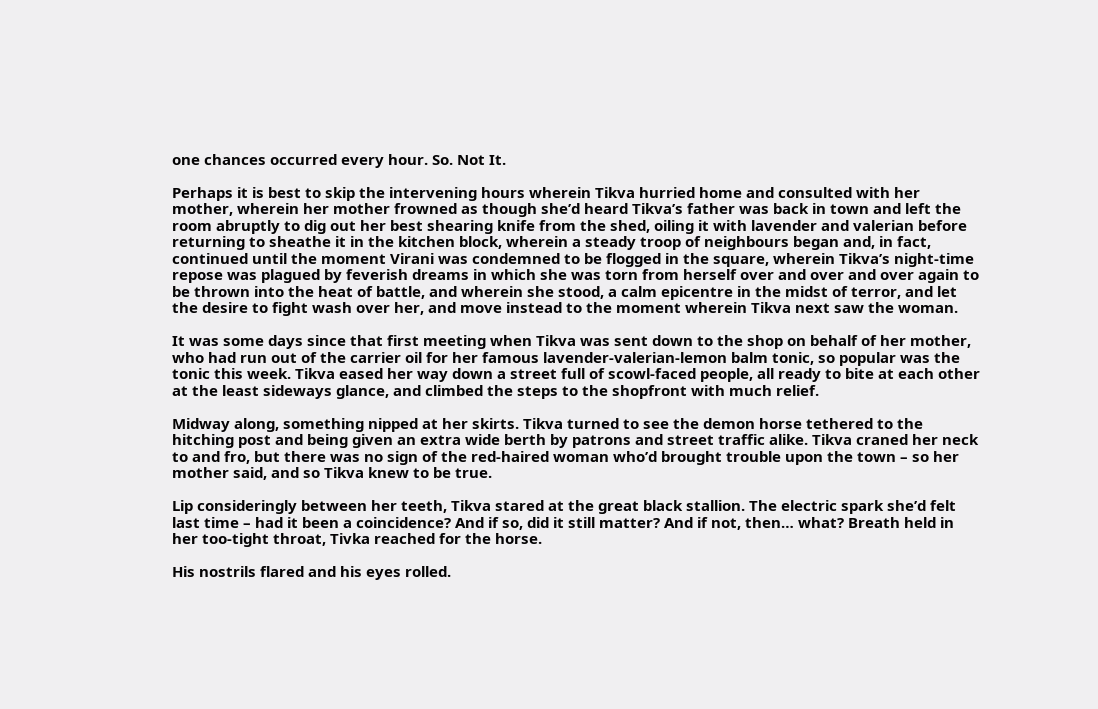one chances occurred every hour. So. Not It.

Perhaps it is best to skip the intervening hours wherein Tikva hurried home and consulted with her mother, wherein her mother frowned as though she’d heard Tikva’s father was back in town and left the room abruptly to dig out her best shearing knife from the shed, oiling it with lavender and valerian before returning to sheathe it in the kitchen block, wherein a steady troop of neighbours began and, in fact, continued until the moment Virani was condemned to be flogged in the square, wherein Tikva’s night-time repose was plagued by feverish dreams in which she was torn from herself over and over and over again to be thrown into the heat of battle, and wherein she stood, a calm epicentre in the midst of terror, and let the desire to fight wash over her, and move instead to the moment wherein Tikva next saw the woman.

It was some days since that first meeting when Tikva was sent down to the shop on behalf of her mother, who had run out of the carrier oil for her famous lavender-valerian-lemon balm tonic, so popular was the tonic this week. Tikva eased her way down a street full of scowl-faced people, all ready to bite at each other at the least sideways glance, and climbed the steps to the shopfront with much relief.

Midway along, something nipped at her skirts. Tikva turned to see the demon horse tethered to the hitching post and being given an extra wide berth by patrons and street traffic alike. Tikva craned her neck to and fro, but there was no sign of the red-haired woman who’d brought trouble upon the town – so her mother said, and so Tikva knew to be true.

Lip consideringly between her teeth, Tikva stared at the great black stallion. The electric spark she’d felt last time – had it been a coincidence? And if so, did it still matter? And if not, then… what? Breath held in her too-tight throat, Tivka reached for the horse.

His nostrils flared and his eyes rolled.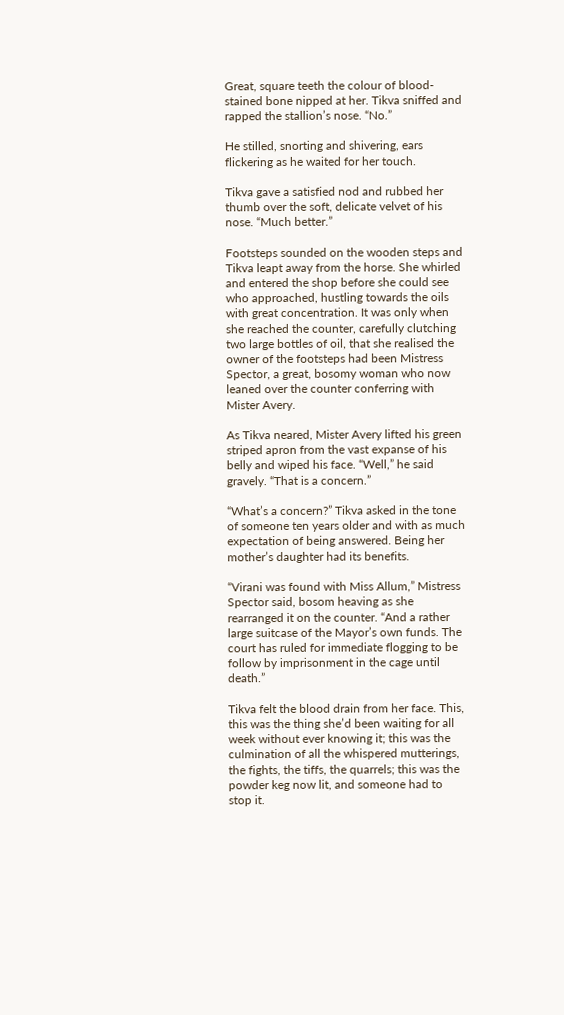Great, square teeth the colour of blood-stained bone nipped at her. Tikva sniffed and rapped the stallion’s nose. “No.”

He stilled, snorting and shivering, ears flickering as he waited for her touch.

Tikva gave a satisfied nod and rubbed her thumb over the soft, delicate velvet of his nose. “Much better.”

Footsteps sounded on the wooden steps and Tikva leapt away from the horse. She whirled and entered the shop before she could see who approached, hustling towards the oils with great concentration. It was only when she reached the counter, carefully clutching two large bottles of oil, that she realised the owner of the footsteps had been Mistress Spector, a great, bosomy woman who now leaned over the counter conferring with Mister Avery.

As Tikva neared, Mister Avery lifted his green striped apron from the vast expanse of his belly and wiped his face. “Well,” he said gravely. “That is a concern.”

“What’s a concern?” Tikva asked in the tone of someone ten years older and with as much expectation of being answered. Being her mother’s daughter had its benefits.

“Virani was found with Miss Allum,” Mistress Spector said, bosom heaving as she rearranged it on the counter. “And a rather large suitcase of the Mayor’s own funds. The court has ruled for immediate flogging to be follow by imprisonment in the cage until death.”

Tikva felt the blood drain from her face. This, this was the thing she’d been waiting for all week without ever knowing it; this was the culmination of all the whispered mutterings, the fights, the tiffs, the quarrels; this was the powder keg now lit, and someone had to stop it.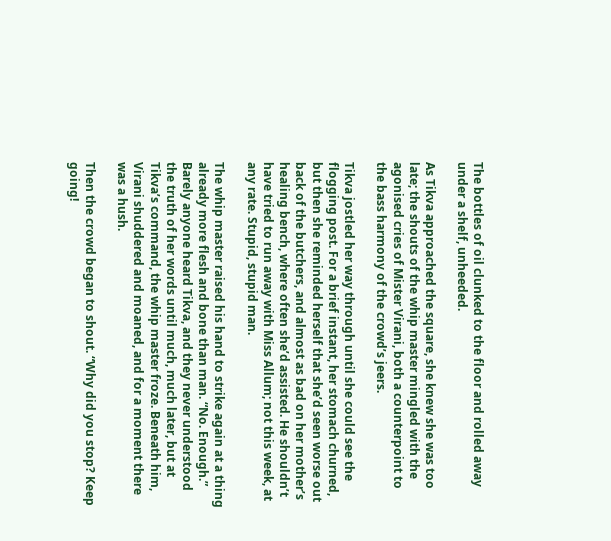The bottles of oil clunked to the floor and rolled away under a shelf, unheeded.

As Tikva approached the square, she knew she was too late; the shouts of the whip master mingled with the agonised cries of Mister Virani, both a counterpoint to the bass harmony of the crowd’s jeers.

Tikva jostled her way through until she could see the flogging post. For a brief instant, her stomach churned, but then she reminded herself that she’d seen worse out back of the butchers, and almost as bad on her mother’s healing bench, where often she’d assisted. He shouldn’t have tried to run away with Miss Allum; not this week, at any rate. Stupid, stupid man.

The whip master raised his hand to strike again at a thing already more flesh and bone than man. “No. Enough.” Barely anyone heard Tikva, and they never understood the truth of her words until much, much later, but at Tikva’s command, the whip master froze. Beneath him, Virani shuddered and moaned, and for a moment there was a hush.

Then the crowd began to shout. “Why did you stop? Keep going!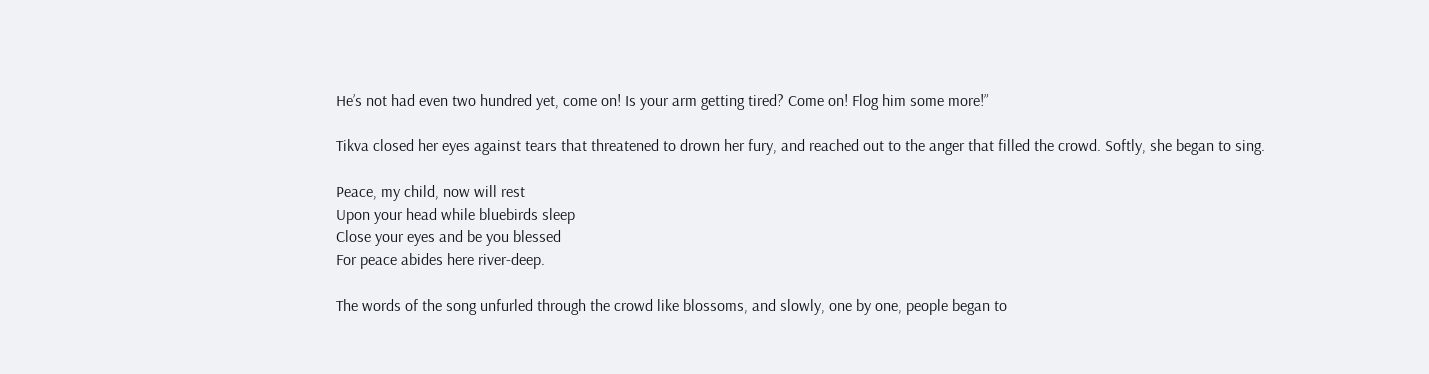He’s not had even two hundred yet, come on! Is your arm getting tired? Come on! Flog him some more!”

Tikva closed her eyes against tears that threatened to drown her fury, and reached out to the anger that filled the crowd. Softly, she began to sing.

Peace, my child, now will rest
Upon your head while bluebirds sleep
Close your eyes and be you blessed
For peace abides here river-deep.

The words of the song unfurled through the crowd like blossoms, and slowly, one by one, people began to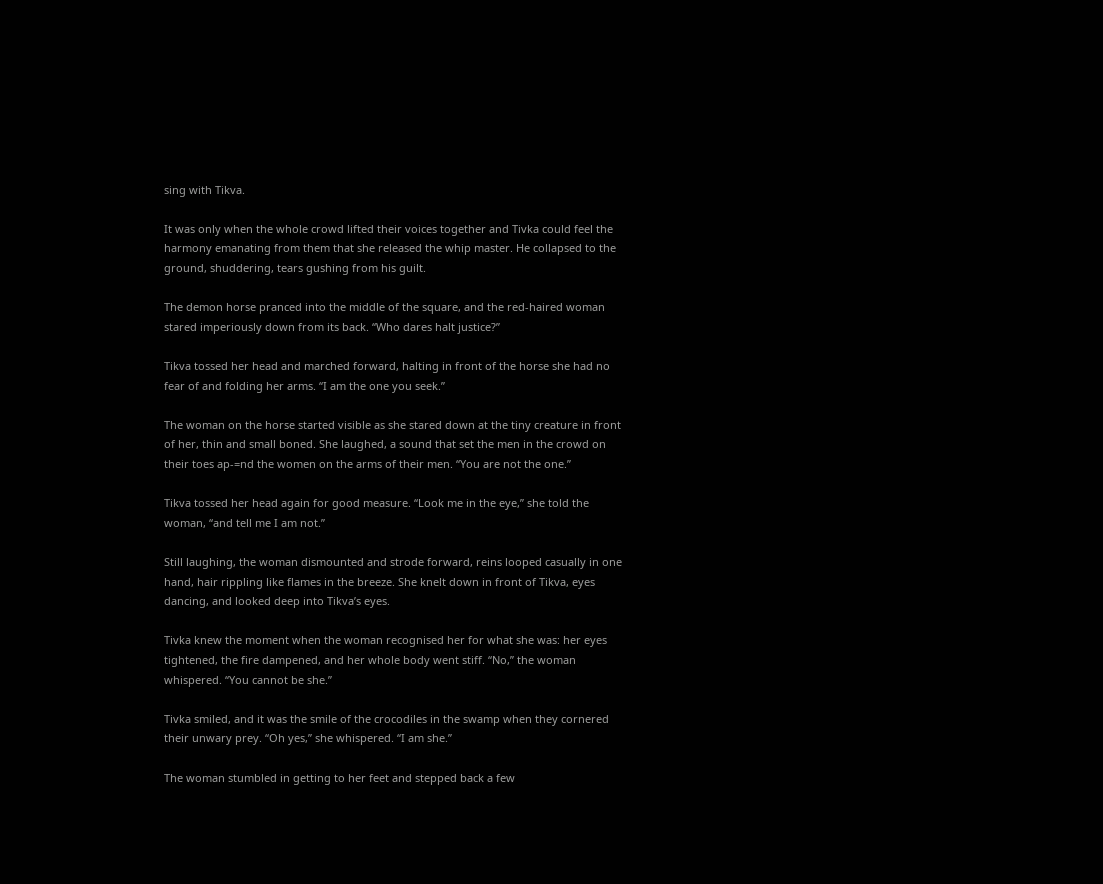sing with Tikva.

It was only when the whole crowd lifted their voices together and Tivka could feel the harmony emanating from them that she released the whip master. He collapsed to the ground, shuddering, tears gushing from his guilt.

The demon horse pranced into the middle of the square, and the red-haired woman stared imperiously down from its back. “Who dares halt justice?”

Tikva tossed her head and marched forward, halting in front of the horse she had no fear of and folding her arms. “I am the one you seek.”

The woman on the horse started visible as she stared down at the tiny creature in front of her, thin and small boned. She laughed, a sound that set the men in the crowd on their toes ap-=nd the women on the arms of their men. “You are not the one.”

Tikva tossed her head again for good measure. “Look me in the eye,” she told the woman, “and tell me I am not.”

Still laughing, the woman dismounted and strode forward, reins looped casually in one hand, hair rippling like flames in the breeze. She knelt down in front of Tikva, eyes dancing, and looked deep into Tikva’s eyes.

Tivka knew the moment when the woman recognised her for what she was: her eyes tightened, the fire dampened, and her whole body went stiff. “No,” the woman whispered. “You cannot be she.”

Tivka smiled, and it was the smile of the crocodiles in the swamp when they cornered their unwary prey. “Oh yes,” she whispered. “I am she.”

The woman stumbled in getting to her feet and stepped back a few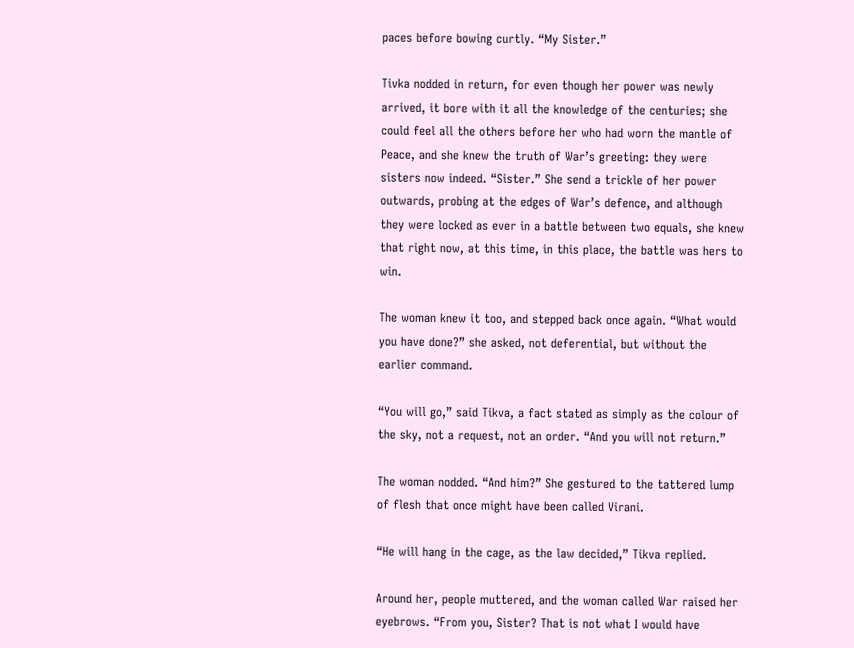paces before bowing curtly. “My Sister.”

Tivka nodded in return, for even though her power was newly arrived, it bore with it all the knowledge of the centuries; she could feel all the others before her who had worn the mantle of Peace, and she knew the truth of War’s greeting: they were sisters now indeed. “Sister.” She send a trickle of her power outwards, probing at the edges of War’s defence, and although they were locked as ever in a battle between two equals, she knew that right now, at this time, in this place, the battle was hers to win.

The woman knew it too, and stepped back once again. “What would you have done?” she asked, not deferential, but without the earlier command.

“You will go,” said Tikva, a fact stated as simply as the colour of the sky, not a request, not an order. “And you will not return.”

The woman nodded. “And him?” She gestured to the tattered lump of flesh that once might have been called Virani.

“He will hang in the cage, as the law decided,” Tikva replied.

Around her, people muttered, and the woman called War raised her eyebrows. “From you, Sister? That is not what I would have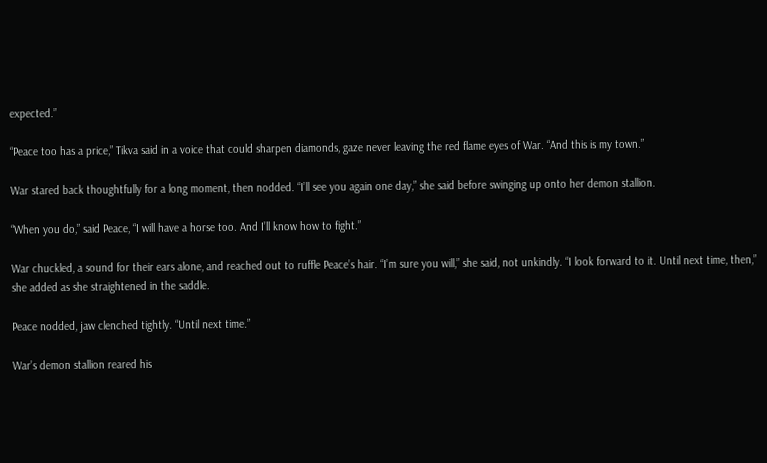expected.”

“Peace too has a price,” Tikva said in a voice that could sharpen diamonds, gaze never leaving the red flame eyes of War. “And this is my town.”

War stared back thoughtfully for a long moment, then nodded. “I’ll see you again one day,” she said before swinging up onto her demon stallion.

“When you do,” said Peace, “I will have a horse too. And I’ll know how to fight.”

War chuckled, a sound for their ears alone, and reached out to ruffle Peace’s hair. “I’m sure you will,” she said, not unkindly. “I look forward to it. Until next time, then,” she added as she straightened in the saddle.

Peace nodded, jaw clenched tightly. “Until next time.”

War’s demon stallion reared his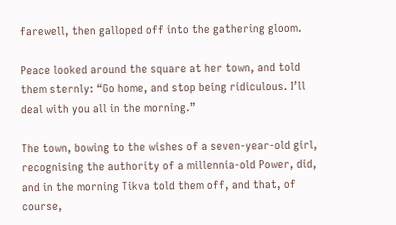farewell, then galloped off into the gathering gloom.

Peace looked around the square at her town, and told them sternly: “Go home, and stop being ridiculous. I’ll deal with you all in the morning.”

The town, bowing to the wishes of a seven-year-old girl, recognising the authority of a millennia-old Power, did, and in the morning Tikva told them off, and that, of course,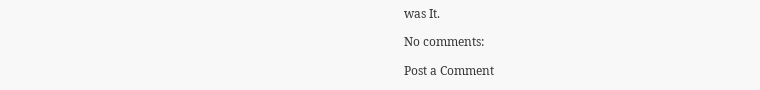was It.

No comments:

Post a Comment